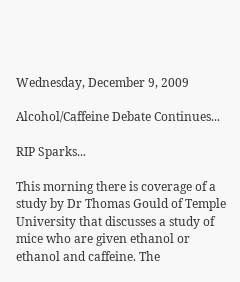Wednesday, December 9, 2009

Alcohol/Caffeine Debate Continues...

RIP Sparks...

This morning there is coverage of a study by Dr Thomas Gould of Temple University that discusses a study of mice who are given ethanol or ethanol and caffeine. The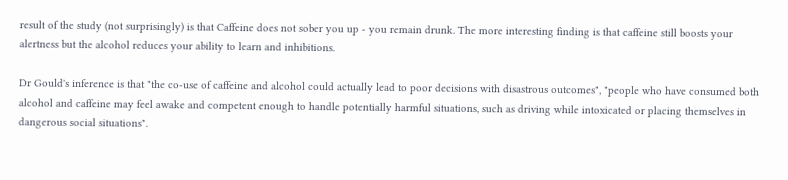result of the study (not surprisingly) is that Caffeine does not sober you up - you remain drunk. The more interesting finding is that caffeine still boosts your alertness but the alcohol reduces your ability to learn and inhibitions.

Dr Gould's inference is that "the co-use of caffeine and alcohol could actually lead to poor decisions with disastrous outcomes", "people who have consumed both alcohol and caffeine may feel awake and competent enough to handle potentially harmful situations, such as driving while intoxicated or placing themselves in dangerous social situations".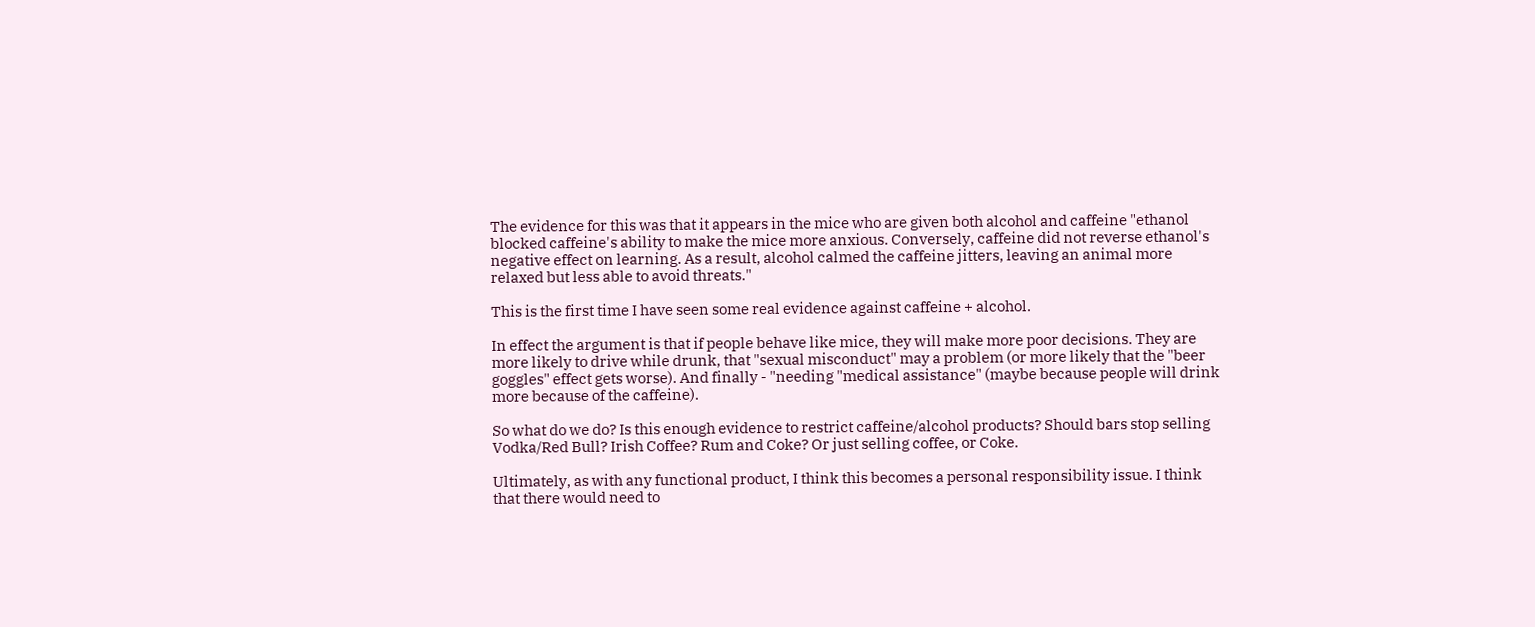The evidence for this was that it appears in the mice who are given both alcohol and caffeine "ethanol blocked caffeine's ability to make the mice more anxious. Conversely, caffeine did not reverse ethanol's negative effect on learning. As a result, alcohol calmed the caffeine jitters, leaving an animal more relaxed but less able to avoid threats."

This is the first time I have seen some real evidence against caffeine + alcohol.

In effect the argument is that if people behave like mice, they will make more poor decisions. They are more likely to drive while drunk, that "sexual misconduct" may a problem (or more likely that the "beer goggles" effect gets worse). And finally - "needing "medical assistance" (maybe because people will drink more because of the caffeine).

So what do we do? Is this enough evidence to restrict caffeine/alcohol products? Should bars stop selling Vodka/Red Bull? Irish Coffee? Rum and Coke? Or just selling coffee, or Coke.

Ultimately, as with any functional product, I think this becomes a personal responsibility issue. I think that there would need to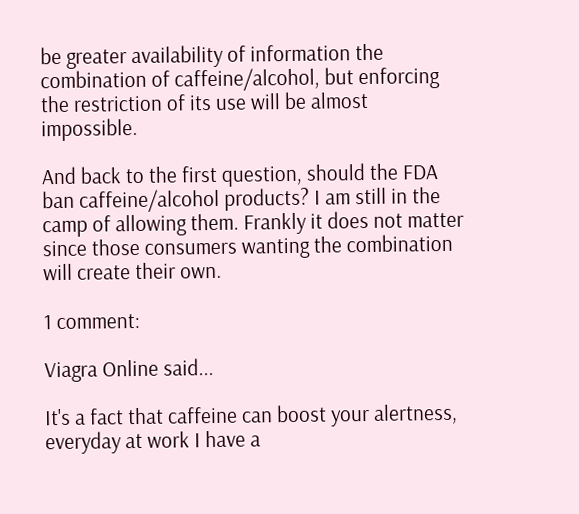be greater availability of information the combination of caffeine/alcohol, but enforcing the restriction of its use will be almost impossible.

And back to the first question, should the FDA ban caffeine/alcohol products? I am still in the camp of allowing them. Frankly it does not matter since those consumers wanting the combination will create their own.

1 comment:

Viagra Online said...

It's a fact that caffeine can boost your alertness, everyday at work I have a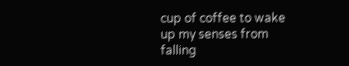cup of coffee to wake up my senses from falling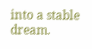into a stable dream.